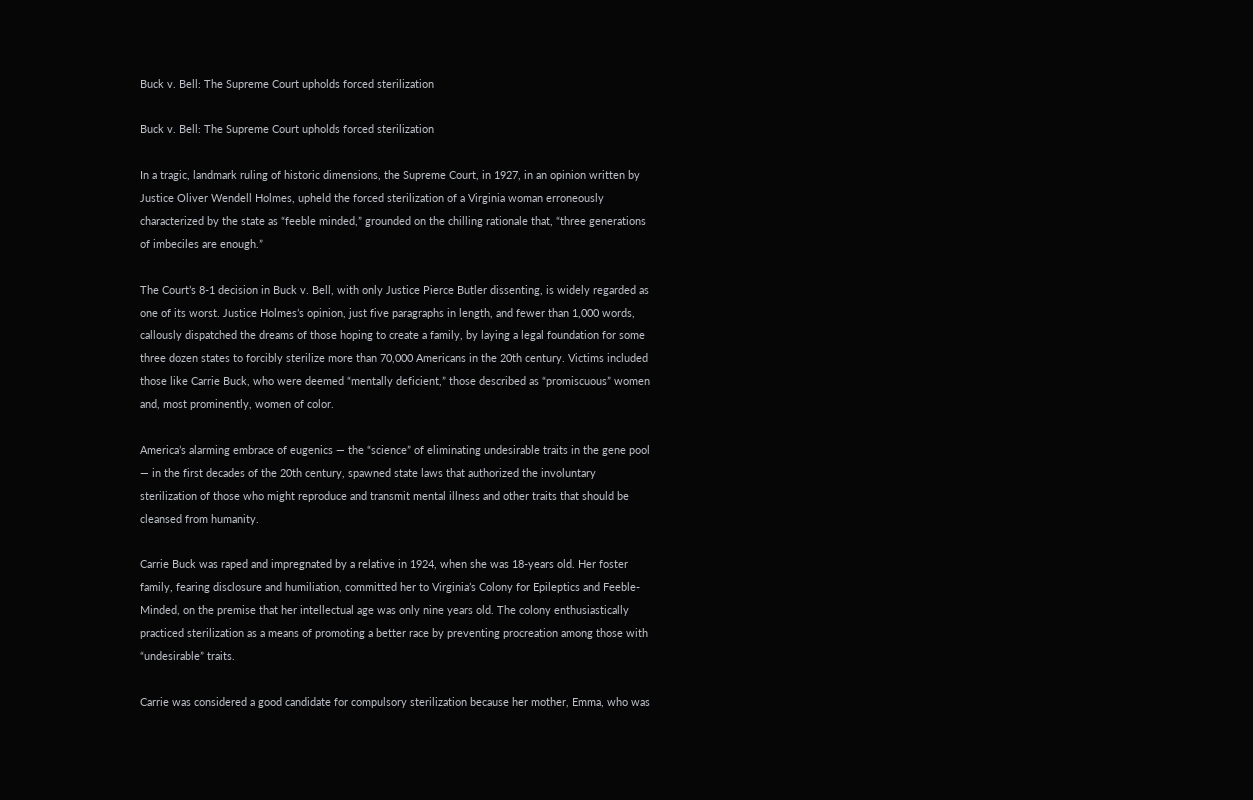Buck v. Bell: The Supreme Court upholds forced sterilization

Buck v. Bell: The Supreme Court upholds forced sterilization

In a tragic, landmark ruling of historic dimensions, the Supreme Court, in 1927, in an opinion written by Justice Oliver Wendell Holmes, upheld the forced sterilization of a Virginia woman erroneously characterized by the state as “feeble minded,” grounded on the chilling rationale that, “three generations of imbeciles are enough.”

The Court’s 8-1 decision in Buck v. Bell, with only Justice Pierce Butler dissenting, is widely regarded as one of its worst. Justice Holmes’s opinion, just five paragraphs in length, and fewer than 1,000 words, callously dispatched the dreams of those hoping to create a family, by laying a legal foundation for some three dozen states to forcibly sterilize more than 70,000 Americans in the 20th century. Victims included those like Carrie Buck, who were deemed “mentally deficient,” those described as “promiscuous” women and, most prominently, women of color.

America’s alarming embrace of eugenics — the “science” of eliminating undesirable traits in the gene pool — in the first decades of the 20th century, spawned state laws that authorized the involuntary sterilization of those who might reproduce and transmit mental illness and other traits that should be cleansed from humanity.

Carrie Buck was raped and impregnated by a relative in 1924, when she was 18-years old. Her foster family, fearing disclosure and humiliation, committed her to Virginia’s Colony for Epileptics and Feeble-Minded, on the premise that her intellectual age was only nine years old. The colony enthusiastically practiced sterilization as a means of promoting a better race by preventing procreation among those with “undesirable” traits.

Carrie was considered a good candidate for compulsory sterilization because her mother, Emma, who was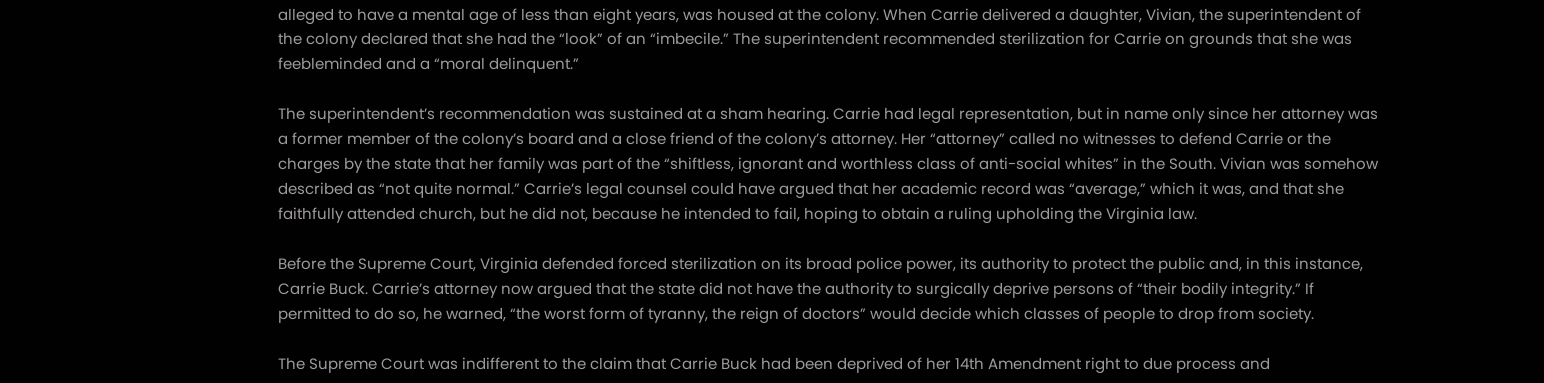alleged to have a mental age of less than eight years, was housed at the colony. When Carrie delivered a daughter, Vivian, the superintendent of the colony declared that she had the “look” of an “imbecile.” The superintendent recommended sterilization for Carrie on grounds that she was feebleminded and a “moral delinquent.”

The superintendent’s recommendation was sustained at a sham hearing. Carrie had legal representation, but in name only since her attorney was a former member of the colony’s board and a close friend of the colony’s attorney. Her “attorney” called no witnesses to defend Carrie or the charges by the state that her family was part of the “shiftless, ignorant and worthless class of anti-social whites” in the South. Vivian was somehow described as “not quite normal.” Carrie’s legal counsel could have argued that her academic record was “average,” which it was, and that she faithfully attended church, but he did not, because he intended to fail, hoping to obtain a ruling upholding the Virginia law.

Before the Supreme Court, Virginia defended forced sterilization on its broad police power, its authority to protect the public and, in this instance, Carrie Buck. Carrie’s attorney now argued that the state did not have the authority to surgically deprive persons of “their bodily integrity.” If permitted to do so, he warned, “the worst form of tyranny, the reign of doctors” would decide which classes of people to drop from society.

The Supreme Court was indifferent to the claim that Carrie Buck had been deprived of her 14th Amendment right to due process and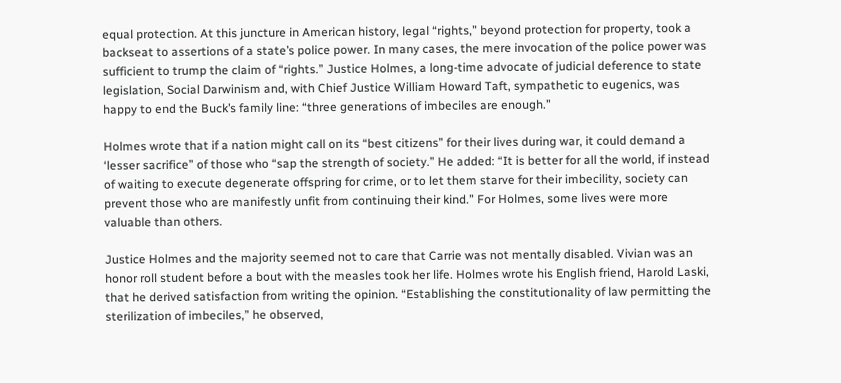equal protection. At this juncture in American history, legal “rights,” beyond protection for property, took a backseat to assertions of a state’s police power. In many cases, the mere invocation of the police power was sufficient to trump the claim of “rights.” Justice Holmes, a long-time advocate of judicial deference to state legislation, Social Darwinism and, with Chief Justice William Howard Taft, sympathetic to eugenics, was happy to end the Buck’s family line: “three generations of imbeciles are enough.”

Holmes wrote that if a nation might call on its “best citizens” for their lives during war, it could demand a ‘lesser sacrifice” of those who “sap the strength of society.” He added: “It is better for all the world, if instead of waiting to execute degenerate offspring for crime, or to let them starve for their imbecility, society can prevent those who are manifestly unfit from continuing their kind.” For Holmes, some lives were more valuable than others.

Justice Holmes and the majority seemed not to care that Carrie was not mentally disabled. Vivian was an honor roll student before a bout with the measles took her life. Holmes wrote his English friend, Harold Laski, that he derived satisfaction from writing the opinion. “Establishing the constitutionality of law permitting the sterilization of imbeciles,” he observed,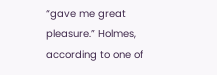“gave me great pleasure.” Holmes, according to one of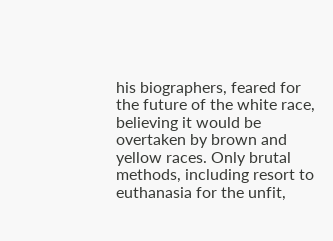his biographers, feared for the future of the white race, believing it would be overtaken by brown and yellow races. Only brutal methods, including resort to euthanasia for the unfit,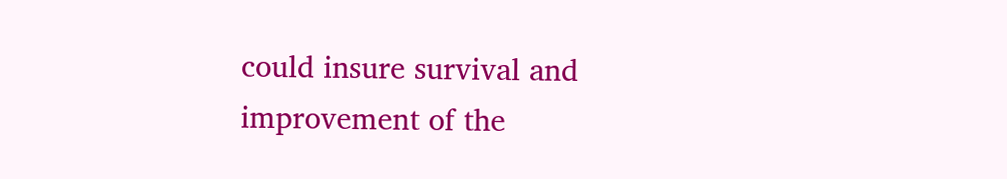could insure survival and improvement of the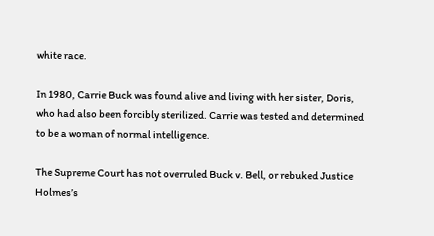white race.

In 1980, Carrie Buck was found alive and living with her sister, Doris, who had also been forcibly sterilized. Carrie was tested and determined to be a woman of normal intelligence.

The Supreme Court has not overruled Buck v. Bell, or rebuked Justice Holmes’s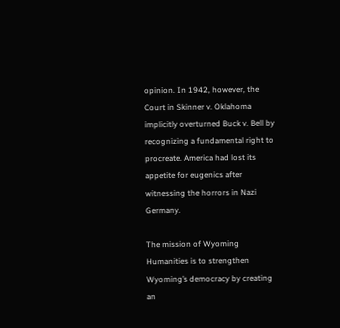opinion. In 1942, however, the Court in Skinner v. Oklahoma implicitly overturned Buck v. Bell by recognizing a fundamental right to procreate. America had lost its appetite for eugenics after witnessing the horrors in Nazi Germany.

The mission of Wyoming Humanities is to strengthen Wyoming’s democracy by creating an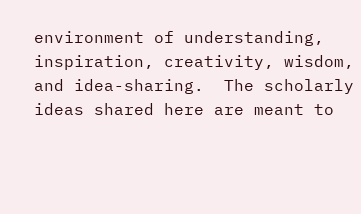environment of understanding, inspiration, creativity, wisdom, and idea-sharing.  The scholarly ideas shared here are meant to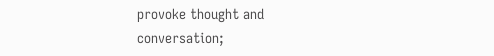provoke thought and conversation;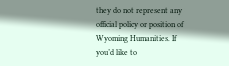they do not represent any official policy or position of Wyoming Humanities. If you’d like to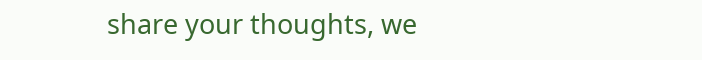share your thoughts, we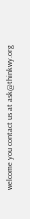welcome you contact us at ask@thinkwy.org